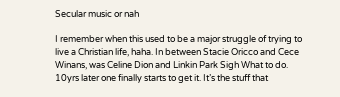Secular music or nah

I remember when this used to be a major struggle of trying to live a Christian life, haha. In between Stacie Oricco and Cece Winans, was Celine Dion and Linkin Park Sigh What to do.
10yrs later one finally starts to get it. It’s the stuff that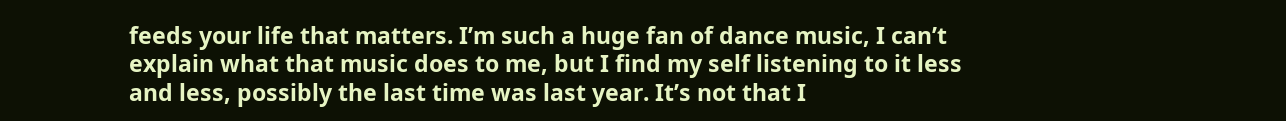feeds your life that matters. I’m such a huge fan of dance music, I can’t explain what that music does to me, but I find my self listening to it less and less, possibly the last time was last year. It’s not that I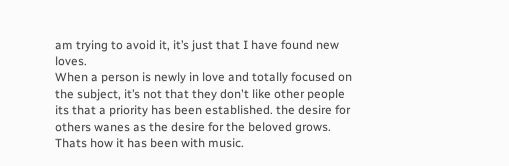am trying to avoid it, it’s just that I have found new loves.
When a person is newly in love and totally focused on the subject, it’s not that they don't like other people its that a priority has been established. the desire for others wanes as the desire for the beloved grows. Thats how it has been with music.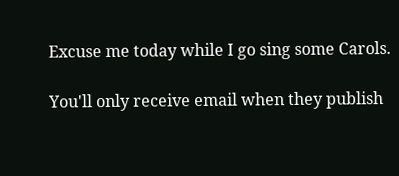Excuse me today while I go sing some Carols.

You'll only receive email when they publish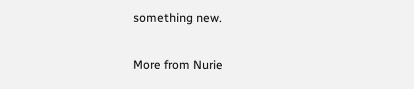something new.

More from Nurie